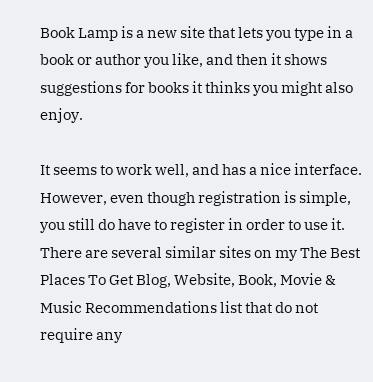Book Lamp is a new site that lets you type in a book or author you like, and then it shows suggestions for books it thinks you might also enjoy.

It seems to work well, and has a nice interface. However, even though registration is simple, you still do have to register in order to use it. There are several similar sites on my The Best Places To Get Blog, Website, Book, Movie & Music Recommendations list that do not require any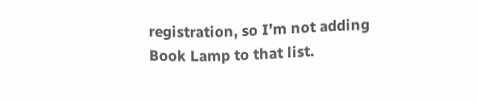registration, so I’m not adding Book Lamp to that list.